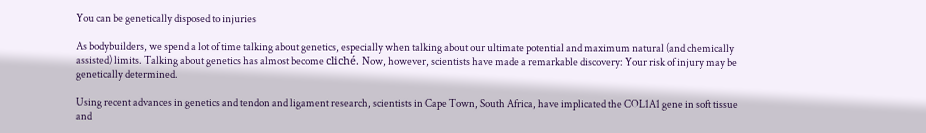You can be genetically disposed to injuries

As bodybuilders, we spend a lot of time talking about genetics, especially when talking about our ultimate potential and maximum natural (and chemically assisted) limits. Talking about genetics has almost become cliché. Now, however, scientists have made a remarkable discovery: Your risk of injury may be genetically determined.

Using recent advances in genetics and tendon and ligament research, scientists in Cape Town, South Africa, have implicated the COL1A1 gene in soft tissue and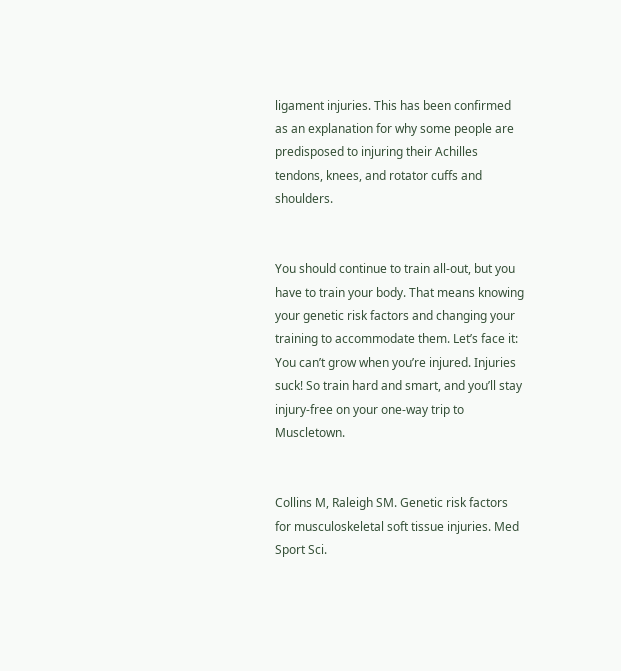ligament injuries. This has been confirmed as an explanation for why some people are predisposed to injuring their Achilles tendons, knees, and rotator cuffs and shoulders.


You should continue to train all-out, but you have to train your body. That means knowing your genetic risk factors and changing your training to accommodate them. Let’s face it: You can’t grow when you’re injured. Injuries suck! So train hard and smart, and you’ll stay injury-free on your one-way trip to Muscletown.


Collins M, Raleigh SM. Genetic risk factors for musculoskeletal soft tissue injuries. Med Sport Sci.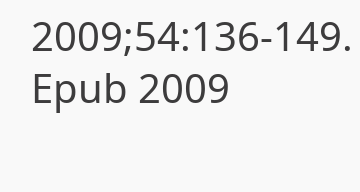2009;54:136-149. Epub 2009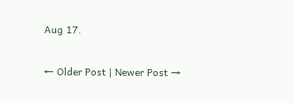Aug 17.

← Older Post | Newer Post →